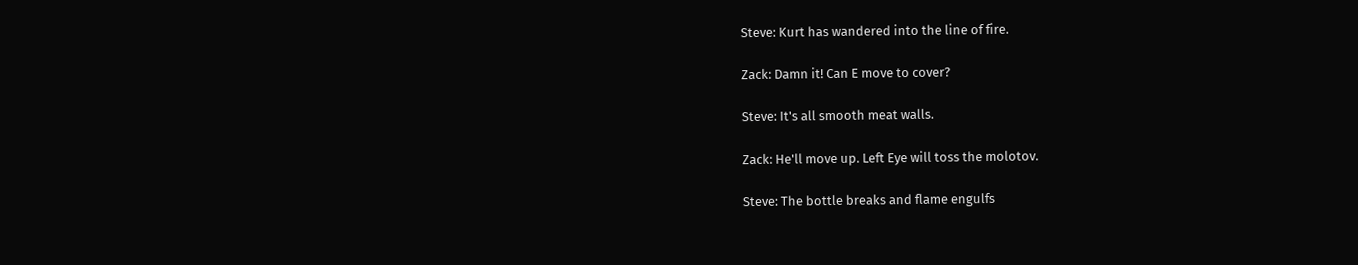Steve: Kurt has wandered into the line of fire.

Zack: Damn it! Can E move to cover?

Steve: It's all smooth meat walls.

Zack: He'll move up. Left Eye will toss the molotov.

Steve: The bottle breaks and flame engulfs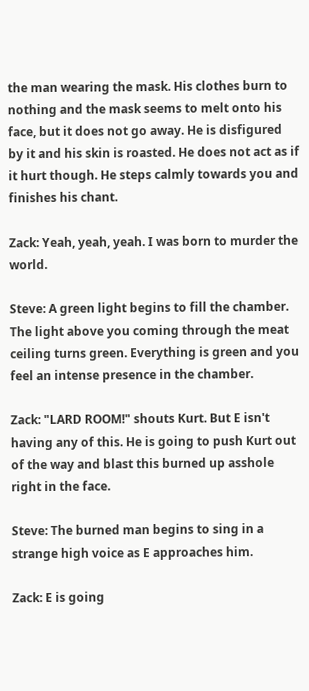the man wearing the mask. His clothes burn to nothing and the mask seems to melt onto his face, but it does not go away. He is disfigured by it and his skin is roasted. He does not act as if it hurt though. He steps calmly towards you and finishes his chant.

Zack: Yeah, yeah, yeah. I was born to murder the world.

Steve: A green light begins to fill the chamber. The light above you coming through the meat ceiling turns green. Everything is green and you feel an intense presence in the chamber.

Zack: "LARD ROOM!" shouts Kurt. But E isn't having any of this. He is going to push Kurt out of the way and blast this burned up asshole right in the face.

Steve: The burned man begins to sing in a strange high voice as E approaches him.

Zack: E is going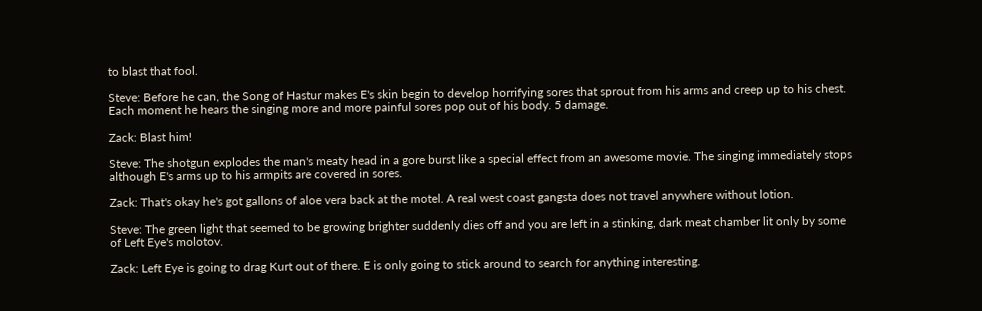to blast that fool.

Steve: Before he can, the Song of Hastur makes E's skin begin to develop horrifying sores that sprout from his arms and creep up to his chest. Each moment he hears the singing more and more painful sores pop out of his body. 5 damage.

Zack: Blast him!

Steve: The shotgun explodes the man's meaty head in a gore burst like a special effect from an awesome movie. The singing immediately stops although E's arms up to his armpits are covered in sores.

Zack: That's okay he's got gallons of aloe vera back at the motel. A real west coast gangsta does not travel anywhere without lotion.

Steve: The green light that seemed to be growing brighter suddenly dies off and you are left in a stinking, dark meat chamber lit only by some of Left Eye's molotov.

Zack: Left Eye is going to drag Kurt out of there. E is only going to stick around to search for anything interesting.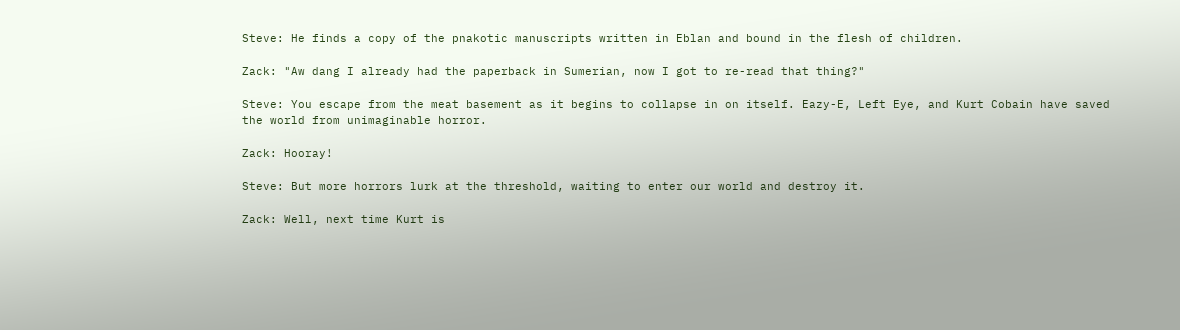Steve: He finds a copy of the pnakotic manuscripts written in Eblan and bound in the flesh of children.

Zack: "Aw dang I already had the paperback in Sumerian, now I got to re-read that thing?"

Steve: You escape from the meat basement as it begins to collapse in on itself. Eazy-E, Left Eye, and Kurt Cobain have saved the world from unimaginable horror.

Zack: Hooray!

Steve: But more horrors lurk at the threshold, waiting to enter our world and destroy it.

Zack: Well, next time Kurt is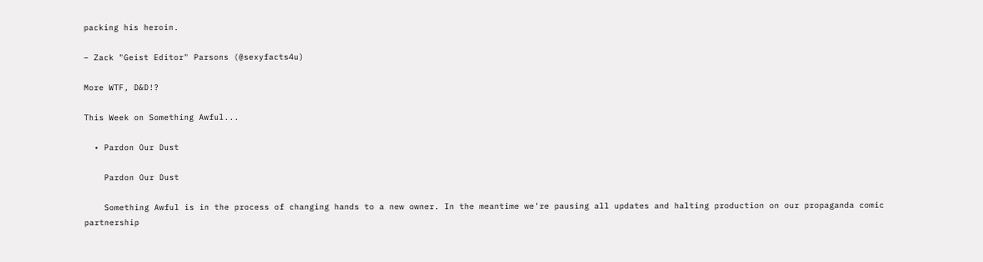packing his heroin.

– Zack "Geist Editor" Parsons (@sexyfacts4u)

More WTF, D&D!?

This Week on Something Awful...

  • Pardon Our Dust

    Pardon Our Dust

    Something Awful is in the process of changing hands to a new owner. In the meantime we're pausing all updates and halting production on our propaganda comic partnership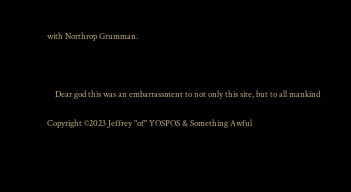with Northrop Grumman.



    Dear god this was an embarrassment to not only this site, but to all mankind

Copyright ©2023 Jeffrey "of" YOSPOS & Something Awful